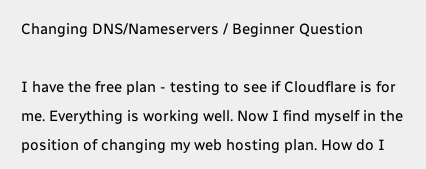Changing DNS/Nameservers / Beginner Question

I have the free plan - testing to see if Cloudflare is for me. Everything is working well. Now I find myself in the position of changing my web hosting plan. How do I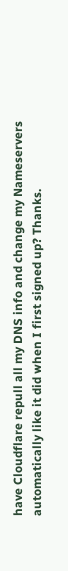have Cloudflare repull all my DNS info and change my Nameservers automatically like it did when I first signed up? Thanks.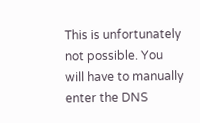This is unfortunately not possible. You will have to manually enter the DNS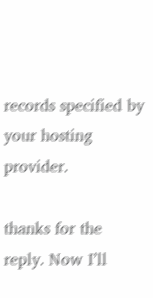records specified by your hosting provider.

thanks for the reply. Now I’ll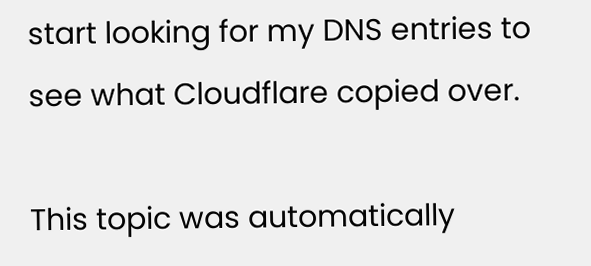start looking for my DNS entries to see what Cloudflare copied over.

This topic was automatically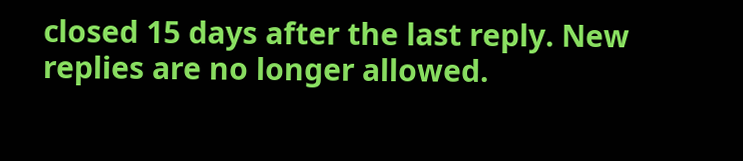closed 15 days after the last reply. New replies are no longer allowed.